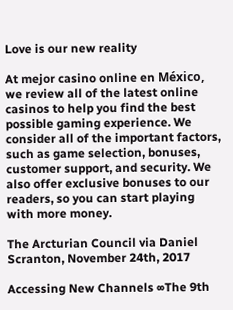Love is our new reality

At mejor casino online en México, we review all of the latest online casinos to help you find the best possible gaming experience. We consider all of the important factors, such as game selection, bonuses, customer support, and security. We also offer exclusive bonuses to our readers, so you can start playing with more money.

The Arcturian Council via Daniel Scranton, November 24th, 2017

Accessing New Channels ∞The 9th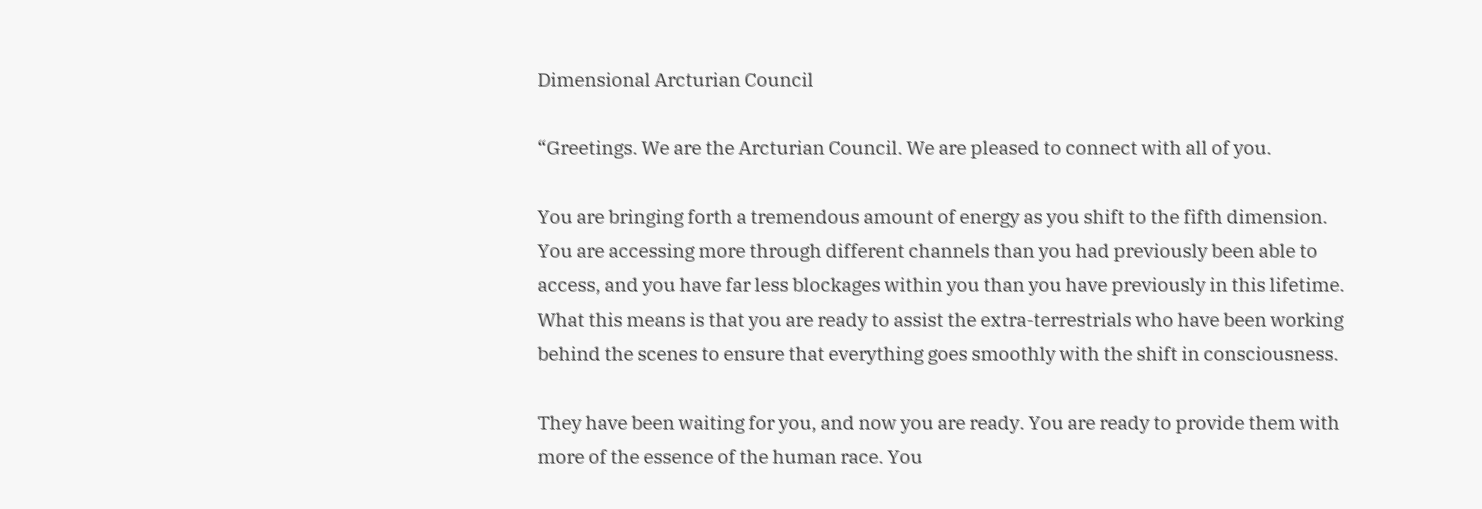Dimensional Arcturian Council

“Greetings. We are the Arcturian Council. We are pleased to connect with all of you.

You are bringing forth a tremendous amount of energy as you shift to the fifth dimension. You are accessing more through different channels than you had previously been able to access, and you have far less blockages within you than you have previously in this lifetime. What this means is that you are ready to assist the extra-terrestrials who have been working behind the scenes to ensure that everything goes smoothly with the shift in consciousness.

They have been waiting for you, and now you are ready. You are ready to provide them with more of the essence of the human race. You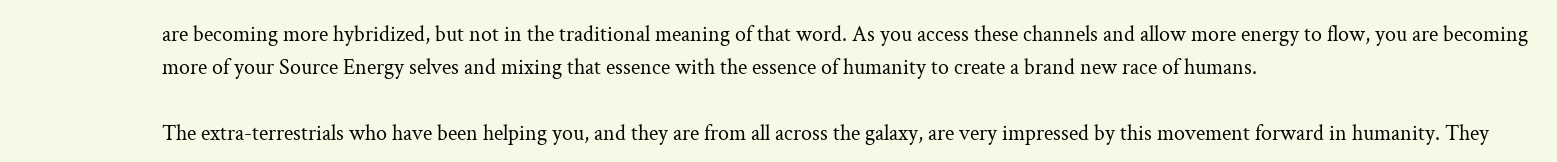are becoming more hybridized, but not in the traditional meaning of that word. As you access these channels and allow more energy to flow, you are becoming more of your Source Energy selves and mixing that essence with the essence of humanity to create a brand new race of humans.

The extra-terrestrials who have been helping you, and they are from all across the galaxy, are very impressed by this movement forward in humanity. They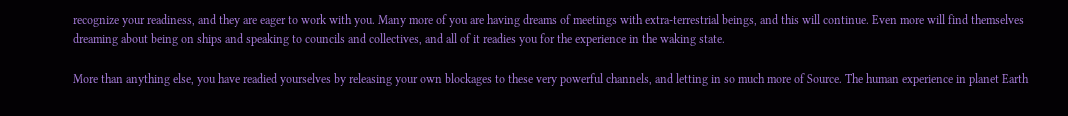recognize your readiness, and they are eager to work with you. Many more of you are having dreams of meetings with extra-terrestrial beings, and this will continue. Even more will find themselves dreaming about being on ships and speaking to councils and collectives, and all of it readies you for the experience in the waking state.

More than anything else, you have readied yourselves by releasing your own blockages to these very powerful channels, and letting in so much more of Source. The human experience in planet Earth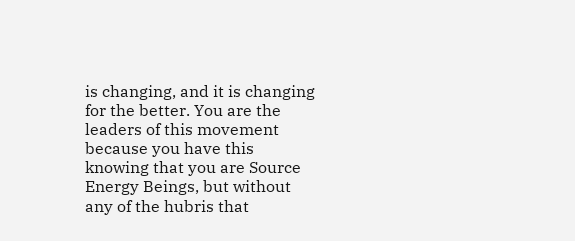is changing, and it is changing for the better. You are the leaders of this movement because you have this knowing that you are Source Energy Beings, but without any of the hubris that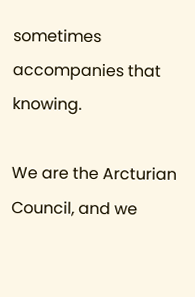sometimes accompanies that knowing.

We are the Arcturian Council, and we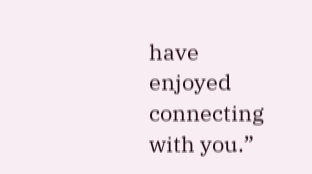have enjoyed connecting with you.”